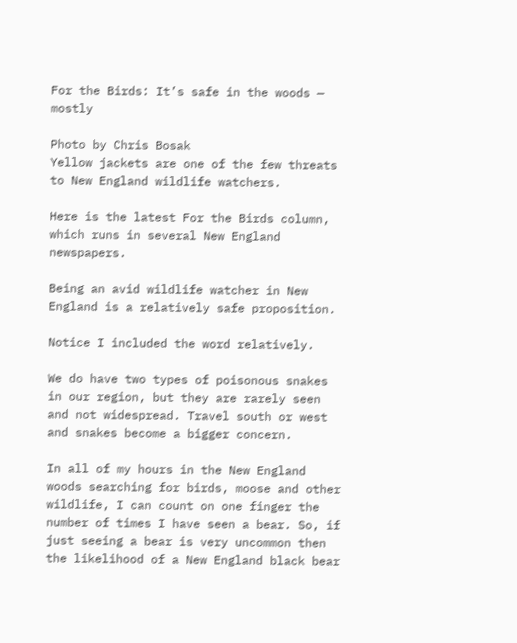For the Birds: It’s safe in the woods — mostly

Photo by Chris Bosak
Yellow jackets are one of the few threats to New England wildlife watchers.

Here is the latest For the Birds column, which runs in several New England newspapers.

Being an avid wildlife watcher in New England is a relatively safe proposition.

Notice I included the word relatively.

We do have two types of poisonous snakes in our region, but they are rarely seen and not widespread. Travel south or west and snakes become a bigger concern.

In all of my hours in the New England woods searching for birds, moose and other wildlife, I can count on one finger the number of times I have seen a bear. So, if just seeing a bear is very uncommon then the likelihood of a New England black bear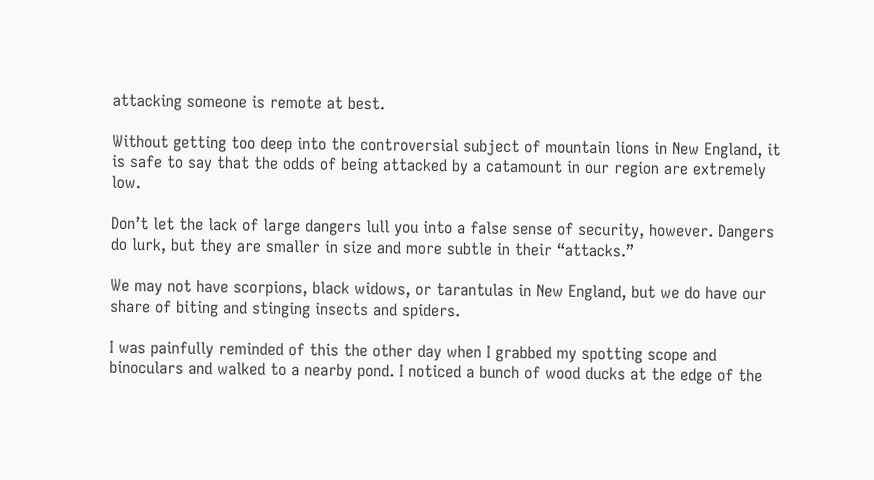attacking someone is remote at best.

Without getting too deep into the controversial subject of mountain lions in New England, it is safe to say that the odds of being attacked by a catamount in our region are extremely low.

Don’t let the lack of large dangers lull you into a false sense of security, however. Dangers do lurk, but they are smaller in size and more subtle in their “attacks.”

We may not have scorpions, black widows, or tarantulas in New England, but we do have our share of biting and stinging insects and spiders.

I was painfully reminded of this the other day when I grabbed my spotting scope and binoculars and walked to a nearby pond. I noticed a bunch of wood ducks at the edge of the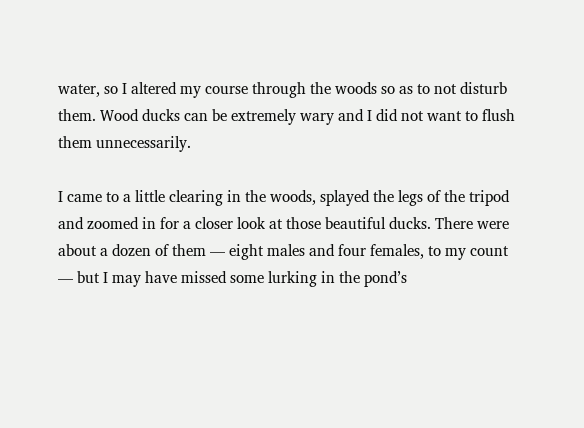water, so I altered my course through the woods so as to not disturb them. Wood ducks can be extremely wary and I did not want to flush them unnecessarily.

I came to a little clearing in the woods, splayed the legs of the tripod and zoomed in for a closer look at those beautiful ducks. There were about a dozen of them — eight males and four females, to my count — but I may have missed some lurking in the pond’s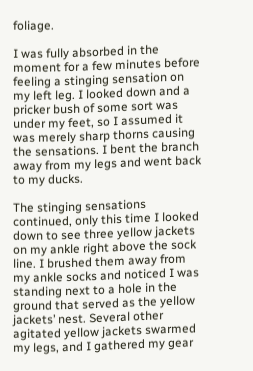foliage.

I was fully absorbed in the moment for a few minutes before feeling a stinging sensation on my left leg. I looked down and a pricker bush of some sort was under my feet, so I assumed it was merely sharp thorns causing the sensations. I bent the branch away from my legs and went back to my ducks.

The stinging sensations continued, only this time I looked down to see three yellow jackets on my ankle right above the sock line. I brushed them away from my ankle socks and noticed I was standing next to a hole in the ground that served as the yellow jackets’ nest. Several other agitated yellow jackets swarmed my legs, and I gathered my gear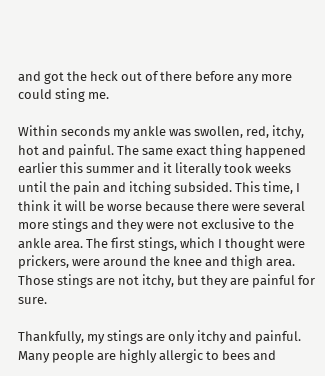and got the heck out of there before any more could sting me.

Within seconds my ankle was swollen, red, itchy, hot and painful. The same exact thing happened earlier this summer and it literally took weeks until the pain and itching subsided. This time, I think it will be worse because there were several more stings and they were not exclusive to the ankle area. The first stings, which I thought were prickers, were around the knee and thigh area. Those stings are not itchy, but they are painful for sure.

Thankfully, my stings are only itchy and painful. Many people are highly allergic to bees and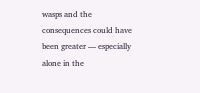wasps and the consequences could have been greater — especially alone in the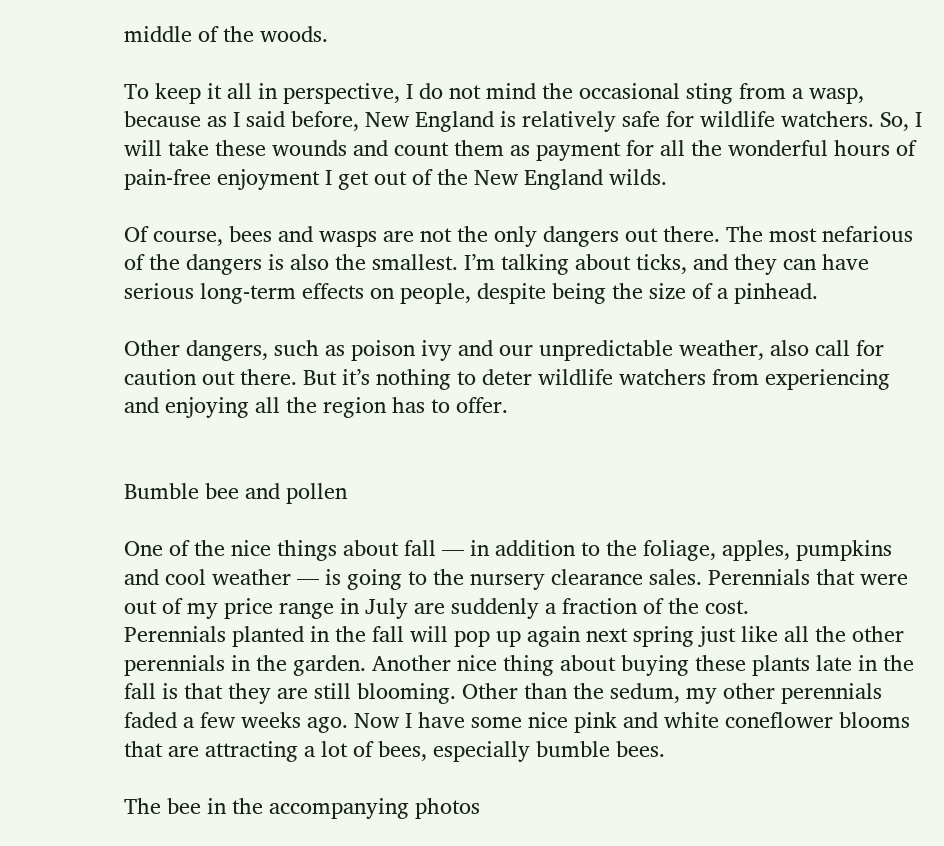middle of the woods.

To keep it all in perspective, I do not mind the occasional sting from a wasp, because as I said before, New England is relatively safe for wildlife watchers. So, I will take these wounds and count them as payment for all the wonderful hours of pain-free enjoyment I get out of the New England wilds.

Of course, bees and wasps are not the only dangers out there. The most nefarious of the dangers is also the smallest. I’m talking about ticks, and they can have serious long-term effects on people, despite being the size of a pinhead.

Other dangers, such as poison ivy and our unpredictable weather, also call for caution out there. But it’s nothing to deter wildlife watchers from experiencing and enjoying all the region has to offer.


Bumble bee and pollen

One of the nice things about fall — in addition to the foliage, apples, pumpkins and cool weather — is going to the nursery clearance sales. Perennials that were out of my price range in July are suddenly a fraction of the cost.
Perennials planted in the fall will pop up again next spring just like all the other perennials in the garden. Another nice thing about buying these plants late in the fall is that they are still blooming. Other than the sedum, my other perennials faded a few weeks ago. Now I have some nice pink and white coneflower blooms that are attracting a lot of bees, especially bumble bees.

The bee in the accompanying photos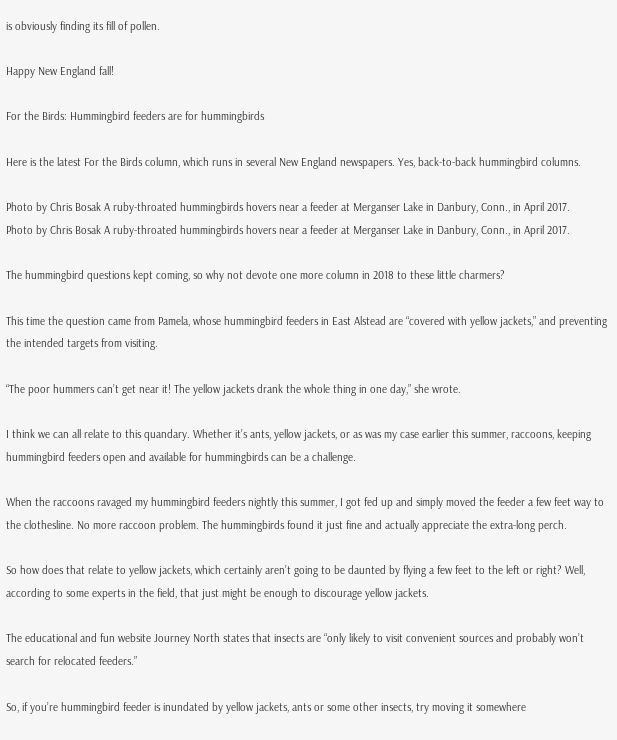is obviously finding its fill of pollen.

Happy New England fall!

For the Birds: Hummingbird feeders are for hummingbirds

Here is the latest For the Birds column, which runs in several New England newspapers. Yes, back-to-back hummingbird columns.

Photo by Chris Bosak A ruby-throated hummingbirds hovers near a feeder at Merganser Lake in Danbury, Conn., in April 2017.
Photo by Chris Bosak A ruby-throated hummingbirds hovers near a feeder at Merganser Lake in Danbury, Conn., in April 2017.

The hummingbird questions kept coming, so why not devote one more column in 2018 to these little charmers?

This time the question came from Pamela, whose hummingbird feeders in East Alstead are “covered with yellow jackets,” and preventing the intended targets from visiting.

“The poor hummers can’t get near it! The yellow jackets drank the whole thing in one day,” she wrote.

I think we can all relate to this quandary. Whether it’s ants, yellow jackets, or as was my case earlier this summer, raccoons, keeping hummingbird feeders open and available for hummingbirds can be a challenge.

When the raccoons ravaged my hummingbird feeders nightly this summer, I got fed up and simply moved the feeder a few feet way to the clothesline. No more raccoon problem. The hummingbirds found it just fine and actually appreciate the extra-long perch.

So how does that relate to yellow jackets, which certainly aren’t going to be daunted by flying a few feet to the left or right? Well, according to some experts in the field, that just might be enough to discourage yellow jackets.

The educational and fun website Journey North states that insects are “only likely to visit convenient sources and probably won’t search for relocated feeders.”

So, if you’re hummingbird feeder is inundated by yellow jackets, ants or some other insects, try moving it somewhere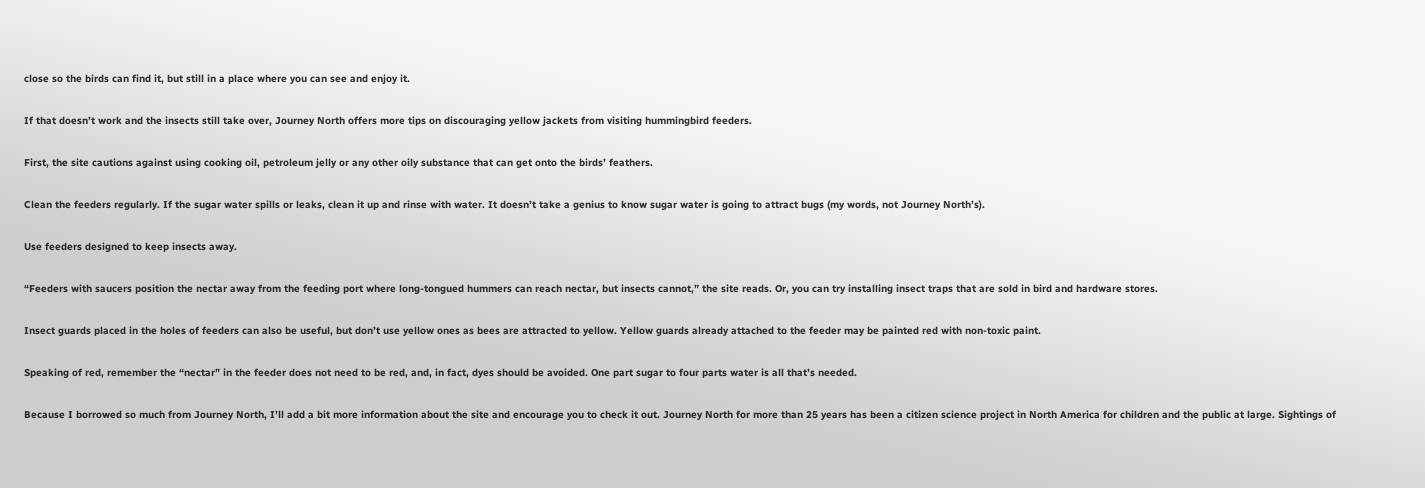close so the birds can find it, but still in a place where you can see and enjoy it.

If that doesn’t work and the insects still take over, Journey North offers more tips on discouraging yellow jackets from visiting hummingbird feeders.

First, the site cautions against using cooking oil, petroleum jelly or any other oily substance that can get onto the birds’ feathers.

Clean the feeders regularly. If the sugar water spills or leaks, clean it up and rinse with water. It doesn’t take a genius to know sugar water is going to attract bugs (my words, not Journey North’s).

Use feeders designed to keep insects away.

“Feeders with saucers position the nectar away from the feeding port where long-tongued hummers can reach nectar, but insects cannot,” the site reads. Or, you can try installing insect traps that are sold in bird and hardware stores.

Insect guards placed in the holes of feeders can also be useful, but don’t use yellow ones as bees are attracted to yellow. Yellow guards already attached to the feeder may be painted red with non-toxic paint.

Speaking of red, remember the “nectar” in the feeder does not need to be red, and, in fact, dyes should be avoided. One part sugar to four parts water is all that’s needed.

Because I borrowed so much from Journey North, I’ll add a bit more information about the site and encourage you to check it out. Journey North for more than 25 years has been a citizen science project in North America for children and the public at large. Sightings of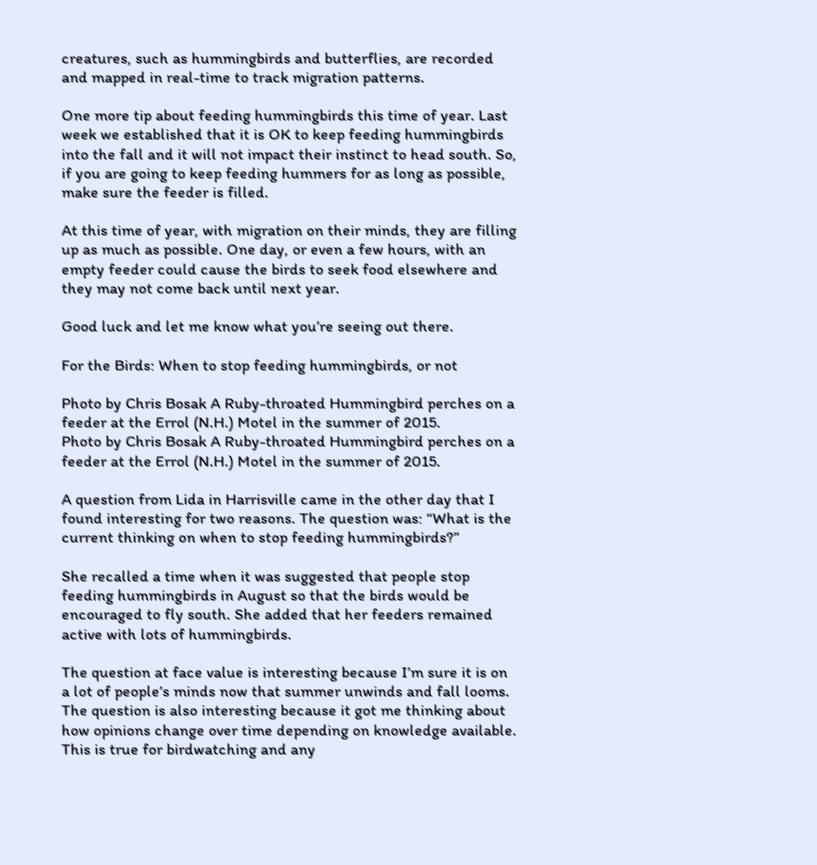creatures, such as hummingbirds and butterflies, are recorded and mapped in real-time to track migration patterns.

One more tip about feeding hummingbirds this time of year. Last week we established that it is OK to keep feeding hummingbirds into the fall and it will not impact their instinct to head south. So, if you are going to keep feeding hummers for as long as possible, make sure the feeder is filled.

At this time of year, with migration on their minds, they are filling up as much as possible. One day, or even a few hours, with an empty feeder could cause the birds to seek food elsewhere and they may not come back until next year.

Good luck and let me know what you’re seeing out there.

For the Birds: When to stop feeding hummingbirds, or not

Photo by Chris Bosak A Ruby-throated Hummingbird perches on a feeder at the Errol (N.H.) Motel in the summer of 2015.
Photo by Chris Bosak A Ruby-throated Hummingbird perches on a feeder at the Errol (N.H.) Motel in the summer of 2015.

A question from Lida in Harrisville came in the other day that I found interesting for two reasons. The question was: “What is the current thinking on when to stop feeding hummingbirds?”

She recalled a time when it was suggested that people stop feeding hummingbirds in August so that the birds would be encouraged to fly south. She added that her feeders remained active with lots of hummingbirds.

The question at face value is interesting because I’m sure it is on a lot of people’s minds now that summer unwinds and fall looms. The question is also interesting because it got me thinking about how opinions change over time depending on knowledge available. This is true for birdwatching and any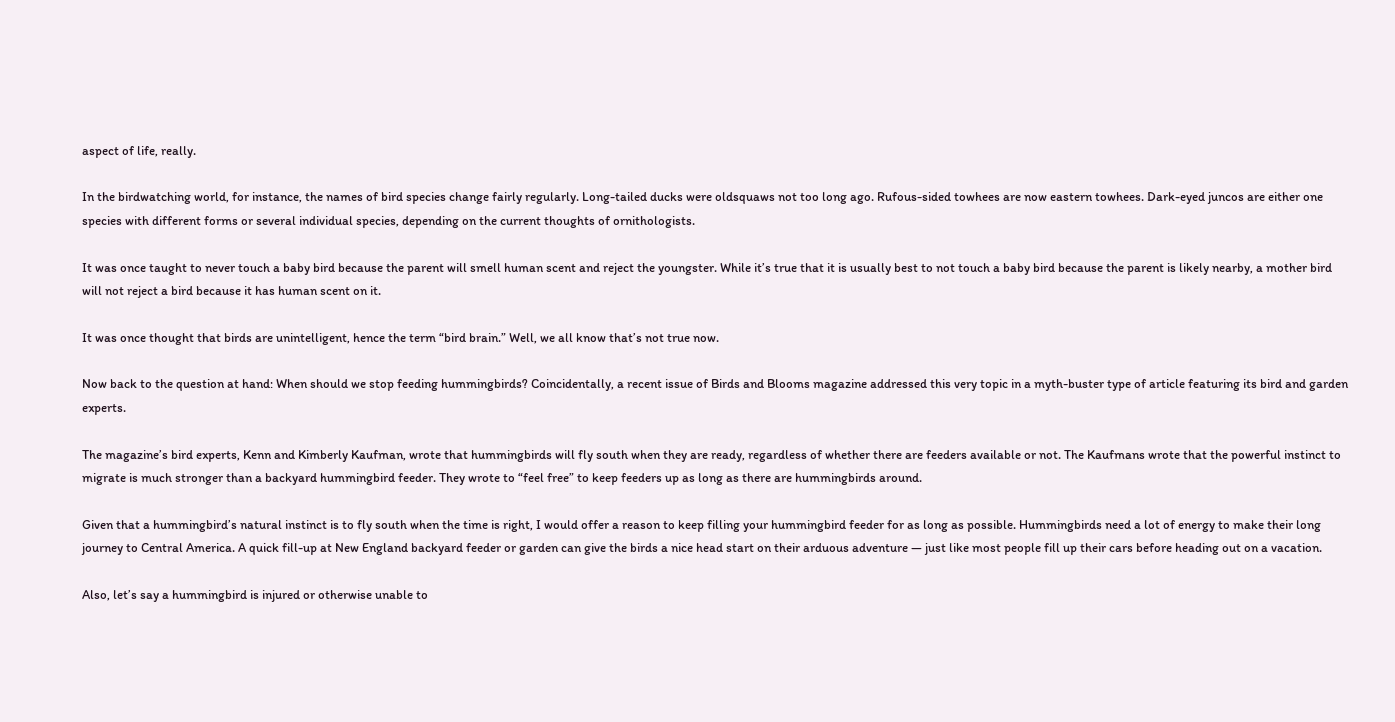aspect of life, really.

In the birdwatching world, for instance, the names of bird species change fairly regularly. Long-tailed ducks were oldsquaws not too long ago. Rufous-sided towhees are now eastern towhees. Dark-eyed juncos are either one species with different forms or several individual species, depending on the current thoughts of ornithologists.

It was once taught to never touch a baby bird because the parent will smell human scent and reject the youngster. While it’s true that it is usually best to not touch a baby bird because the parent is likely nearby, a mother bird will not reject a bird because it has human scent on it.

It was once thought that birds are unintelligent, hence the term “bird brain.” Well, we all know that’s not true now.

Now back to the question at hand: When should we stop feeding hummingbirds? Coincidentally, a recent issue of Birds and Blooms magazine addressed this very topic in a myth-buster type of article featuring its bird and garden experts.

The magazine’s bird experts, Kenn and Kimberly Kaufman, wrote that hummingbirds will fly south when they are ready, regardless of whether there are feeders available or not. The Kaufmans wrote that the powerful instinct to migrate is much stronger than a backyard hummingbird feeder. They wrote to “feel free” to keep feeders up as long as there are hummingbirds around.

Given that a hummingbird’s natural instinct is to fly south when the time is right, I would offer a reason to keep filling your hummingbird feeder for as long as possible. Hummingbirds need a lot of energy to make their long journey to Central America. A quick fill-up at New England backyard feeder or garden can give the birds a nice head start on their arduous adventure — just like most people fill up their cars before heading out on a vacation.

Also, let’s say a hummingbird is injured or otherwise unable to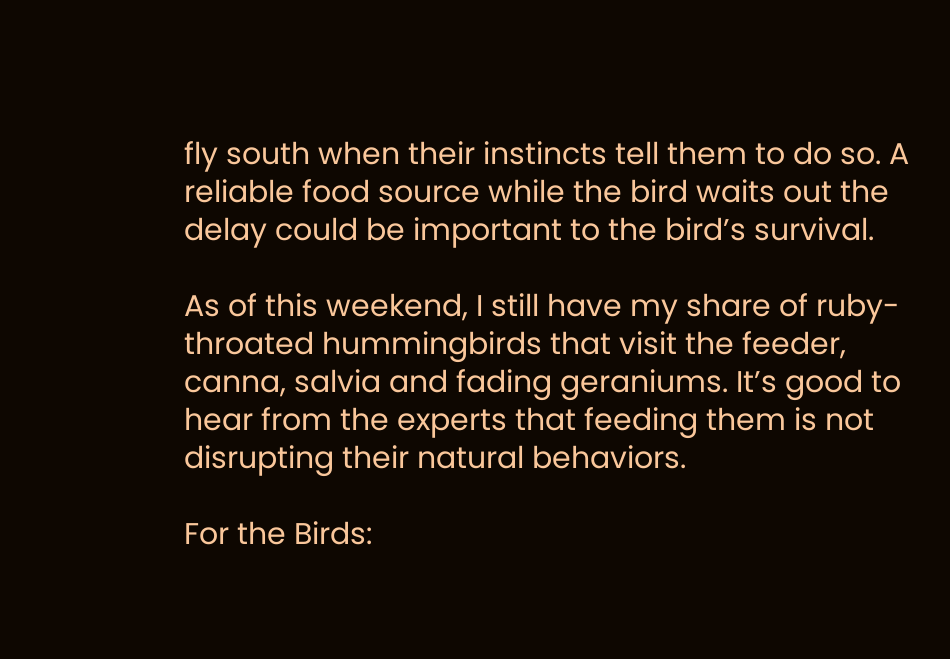fly south when their instincts tell them to do so. A reliable food source while the bird waits out the delay could be important to the bird’s survival.

As of this weekend, I still have my share of ruby-throated hummingbirds that visit the feeder, canna, salvia and fading geraniums. It’s good to hear from the experts that feeding them is not disrupting their natural behaviors.

For the Birds: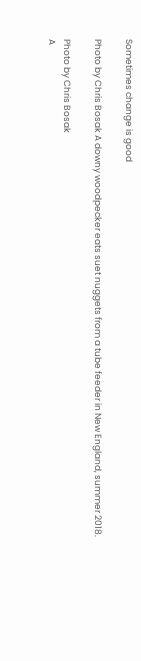Sometimes change is good

Photo by Chris Bosak A downy woodpecker eats suet nuggets from a tube feeder in New England, summer 2018.

Photo by Chris Bosak
A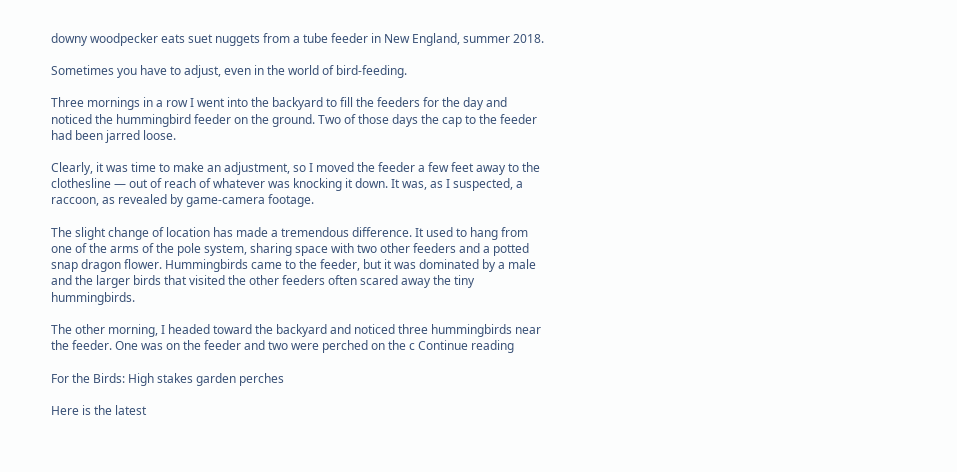downy woodpecker eats suet nuggets from a tube feeder in New England, summer 2018.

Sometimes you have to adjust, even in the world of bird-feeding.

Three mornings in a row I went into the backyard to fill the feeders for the day and noticed the hummingbird feeder on the ground. Two of those days the cap to the feeder had been jarred loose.

Clearly, it was time to make an adjustment, so I moved the feeder a few feet away to the clothesline — out of reach of whatever was knocking it down. It was, as I suspected, a raccoon, as revealed by game-camera footage.

The slight change of location has made a tremendous difference. It used to hang from one of the arms of the pole system, sharing space with two other feeders and a potted snap dragon flower. Hummingbirds came to the feeder, but it was dominated by a male and the larger birds that visited the other feeders often scared away the tiny hummingbirds.

The other morning, I headed toward the backyard and noticed three hummingbirds near the feeder. One was on the feeder and two were perched on the c Continue reading

For the Birds: High stakes garden perches

Here is the latest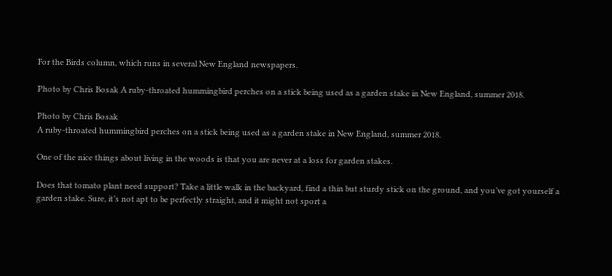For the Birds column, which runs in several New England newspapers.

Photo by Chris Bosak A ruby-throated hummingbird perches on a stick being used as a garden stake in New England, summer 2018.

Photo by Chris Bosak
A ruby-throated hummingbird perches on a stick being used as a garden stake in New England, summer 2018.

One of the nice things about living in the woods is that you are never at a loss for garden stakes.

Does that tomato plant need support? Take a little walk in the backyard, find a thin but sturdy stick on the ground, and you’ve got yourself a garden stake. Sure, it’s not apt to be perfectly straight, and it might not sport a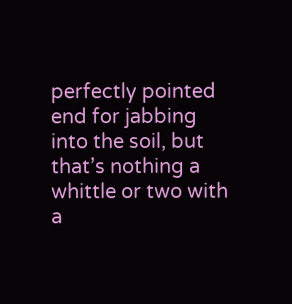perfectly pointed end for jabbing into the soil, but that’s nothing a whittle or two with a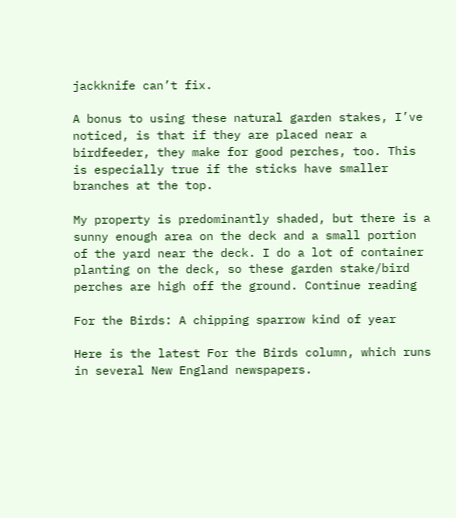jackknife can’t fix.

A bonus to using these natural garden stakes, I’ve noticed, is that if they are placed near a birdfeeder, they make for good perches, too. This is especially true if the sticks have smaller branches at the top.

My property is predominantly shaded, but there is a sunny enough area on the deck and a small portion of the yard near the deck. I do a lot of container planting on the deck, so these garden stake/bird perches are high off the ground. Continue reading

For the Birds: A chipping sparrow kind of year

Here is the latest For the Birds column, which runs in several New England newspapers.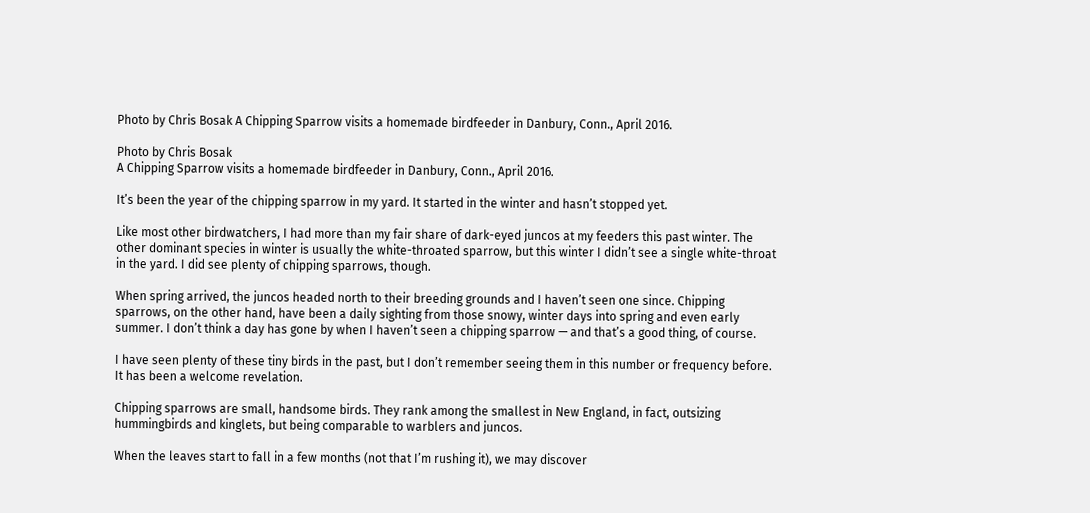Photo by Chris Bosak A Chipping Sparrow visits a homemade birdfeeder in Danbury, Conn., April 2016.

Photo by Chris Bosak
A Chipping Sparrow visits a homemade birdfeeder in Danbury, Conn., April 2016.

It’s been the year of the chipping sparrow in my yard. It started in the winter and hasn’t stopped yet.

Like most other birdwatchers, I had more than my fair share of dark-eyed juncos at my feeders this past winter. The other dominant species in winter is usually the white-throated sparrow, but this winter I didn’t see a single white-throat in the yard. I did see plenty of chipping sparrows, though.

When spring arrived, the juncos headed north to their breeding grounds and I haven’t seen one since. Chipping sparrows, on the other hand, have been a daily sighting from those snowy, winter days into spring and even early summer. I don’t think a day has gone by when I haven’t seen a chipping sparrow — and that’s a good thing, of course.

I have seen plenty of these tiny birds in the past, but I don’t remember seeing them in this number or frequency before. It has been a welcome revelation.

Chipping sparrows are small, handsome birds. They rank among the smallest in New England, in fact, outsizing hummingbirds and kinglets, but being comparable to warblers and juncos.

When the leaves start to fall in a few months (not that I’m rushing it), we may discover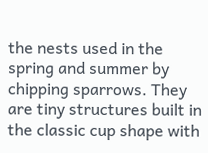the nests used in the spring and summer by chipping sparrows. They are tiny structures built in the classic cup shape with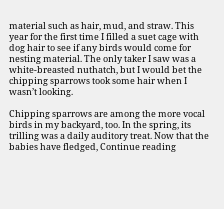material such as hair, mud, and straw. This year for the first time I filled a suet cage with dog hair to see if any birds would come for nesting material. The only taker I saw was a white-breasted nuthatch, but I would bet the chipping sparrows took some hair when I wasn’t looking.

Chipping sparrows are among the more vocal birds in my backyard, too. In the spring, its trilling was a daily auditory treat. Now that the babies have fledged, Continue reading